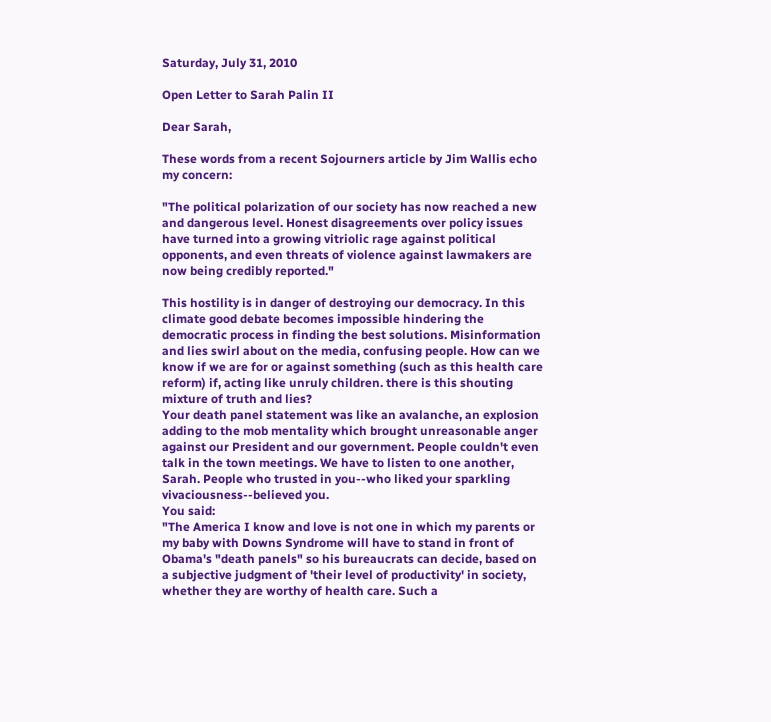Saturday, July 31, 2010

Open Letter to Sarah Palin II

Dear Sarah,

These words from a recent Sojourners article by Jim Wallis echo my concern:

"The political polarization of our society has now reached a new and dangerous level. Honest disagreements over policy issues have turned into a growing vitriolic rage against political opponents, and even threats of violence against lawmakers are now being credibly reported."

This hostility is in danger of destroying our democracy. In this climate good debate becomes impossible hindering the democratic process in finding the best solutions. Misinformation and lies swirl about on the media, confusing people. How can we know if we are for or against something (such as this health care reform) if, acting like unruly children. there is this shouting mixture of truth and lies?
Your death panel statement was like an avalanche, an explosion adding to the mob mentality which brought unreasonable anger against our President and our government. People couldn't even talk in the town meetings. We have to listen to one another, Sarah. People who trusted in you--who liked your sparkling vivaciousness--believed you.
You said:
"The America I know and love is not one in which my parents or my baby with Downs Syndrome will have to stand in front of Obama's "death panels" so his bureaucrats can decide, based on a subjective judgment of 'their level of productivity' in society, whether they are worthy of health care. Such a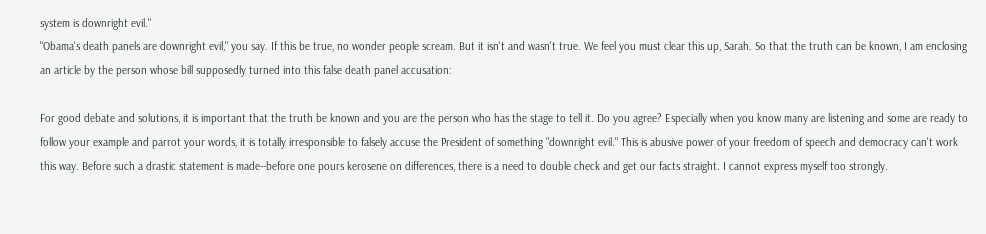system is downright evil."
"Obama's death panels are downright evil," you say. If this be true, no wonder people scream. But it isn't and wasn't true. We feel you must clear this up, Sarah. So that the truth can be known, I am enclosing an article by the person whose bill supposedly turned into this false death panel accusation:

For good debate and solutions, it is important that the truth be known and you are the person who has the stage to tell it. Do you agree? Especially when you know many are listening and some are ready to follow your example and parrot your words, it is totally irresponsible to falsely accuse the President of something "downright evil." This is abusive power of your freedom of speech and democracy can't work this way. Before such a drastic statement is made--before one pours kerosene on differences, there is a need to double check and get our facts straight. I cannot express myself too strongly.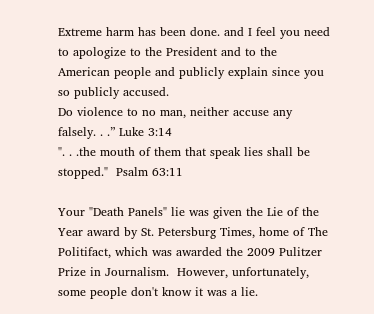Extreme harm has been done. and I feel you need to apologize to the President and to the American people and publicly explain since you so publicly accused.
Do violence to no man, neither accuse any falsely. . .” Luke 3:14
". . .the mouth of them that speak lies shall be stopped."  Psalm 63:11

Your "Death Panels" lie was given the Lie of the Year award by St. Petersburg Times, home of The Politifact, which was awarded the 2009 Pulitzer Prize in Journalism.  However, unfortunately, some people don't know it was a lie.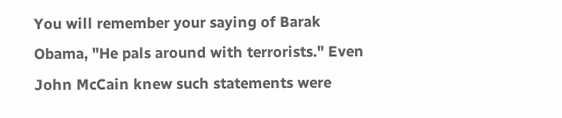You will remember your saying of Barak Obama, "He pals around with terrorists." Even John McCain knew such statements were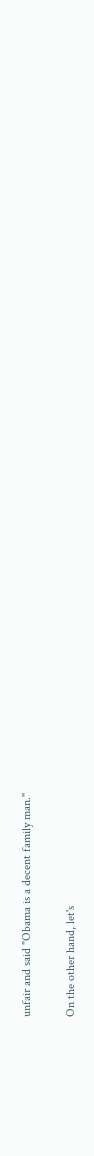unfair and said "Obama is a decent family man."

On the other hand, let's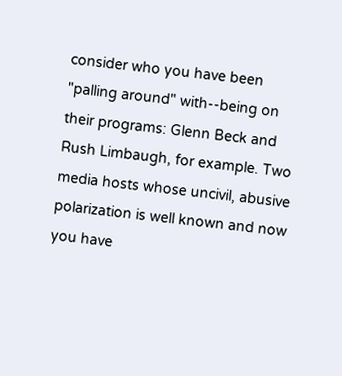consider who you have been "palling around" with--being on their programs: Glenn Beck and Rush Limbaugh, for example. Two media hosts whose uncivil, abusive polarization is well known and now you have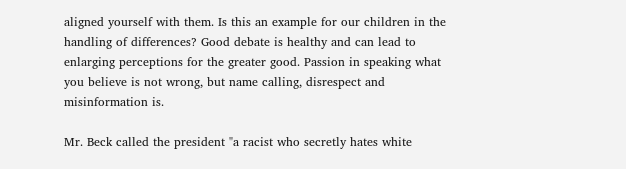aligned yourself with them. Is this an example for our children in the handling of differences? Good debate is healthy and can lead to enlarging perceptions for the greater good. Passion in speaking what you believe is not wrong, but name calling, disrespect and misinformation is.

Mr. Beck called the president "a racist who secretly hates white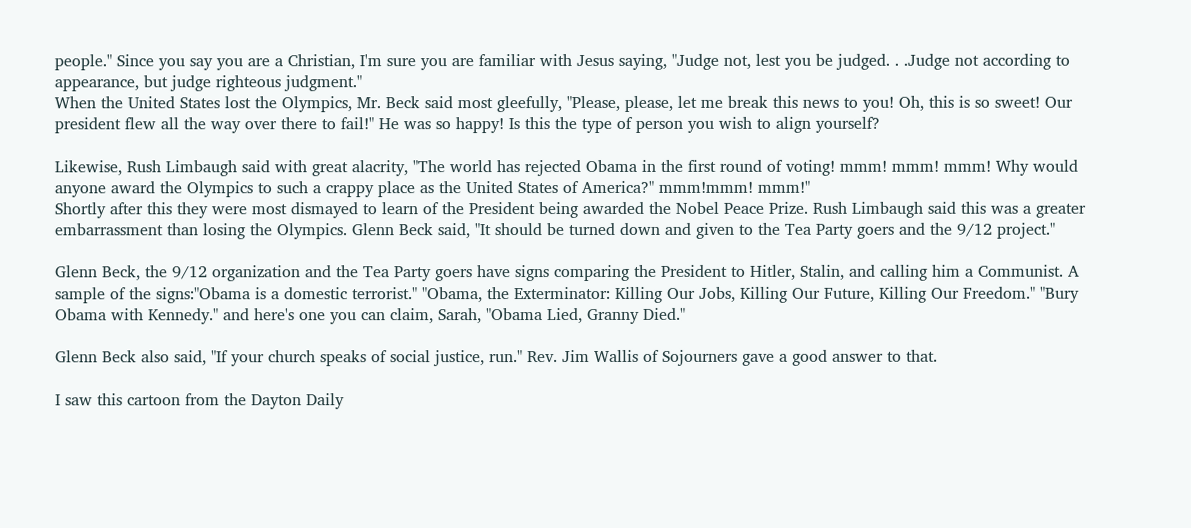people." Since you say you are a Christian, I'm sure you are familiar with Jesus saying, "Judge not, lest you be judged. . .Judge not according to appearance, but judge righteous judgment."
When the United States lost the Olympics, Mr. Beck said most gleefully, "Please, please, let me break this news to you! Oh, this is so sweet! Our president flew all the way over there to fail!" He was so happy! Is this the type of person you wish to align yourself?

Likewise, Rush Limbaugh said with great alacrity, "The world has rejected Obama in the first round of voting! mmm! mmm! mmm! Why would anyone award the Olympics to such a crappy place as the United States of America?" mmm!mmm! mmm!"
Shortly after this they were most dismayed to learn of the President being awarded the Nobel Peace Prize. Rush Limbaugh said this was a greater embarrassment than losing the Olympics. Glenn Beck said, "It should be turned down and given to the Tea Party goers and the 9/12 project."

Glenn Beck, the 9/12 organization and the Tea Party goers have signs comparing the President to Hitler, Stalin, and calling him a Communist. A sample of the signs:"Obama is a domestic terrorist." "Obama, the Exterminator: Killing Our Jobs, Killing Our Future, Killing Our Freedom." "Bury Obama with Kennedy." and here's one you can claim, Sarah, "Obama Lied, Granny Died."

Glenn Beck also said, "If your church speaks of social justice, run." Rev. Jim Wallis of Sojourners gave a good answer to that.

I saw this cartoon from the Dayton Daily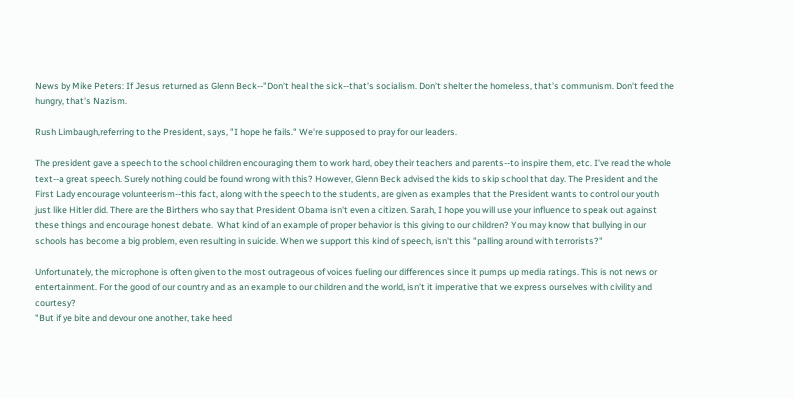News by Mike Peters: If Jesus returned as Glenn Beck--"Don't heal the sick--that's socialism. Don't shelter the homeless, that's communism. Don't feed the hungry, that's Nazism.

Rush Limbaugh,referring to the President, says, "I hope he fails." We're supposed to pray for our leaders.

The president gave a speech to the school children encouraging them to work hard, obey their teachers and parents--to inspire them, etc. I've read the whole text--a great speech. Surely nothing could be found wrong with this? However, Glenn Beck advised the kids to skip school that day. The President and the First Lady encourage volunteerism--this fact, along with the speech to the students, are given as examples that the President wants to control our youth just like Hitler did. There are the Birthers who say that President Obama isn't even a citizen. Sarah, I hope you will use your influence to speak out against these things and encourage honest debate.  What kind of an example of proper behavior is this giving to our children? You may know that bullying in our schools has become a big problem, even resulting in suicide. When we support this kind of speech, isn't this "palling around with terrorists?"

Unfortunately, the microphone is often given to the most outrageous of voices fueling our differences since it pumps up media ratings. This is not news or entertainment. For the good of our country and as an example to our children and the world, isn't it imperative that we express ourselves with civility and courtesy?
"But if ye bite and devour one another, take heed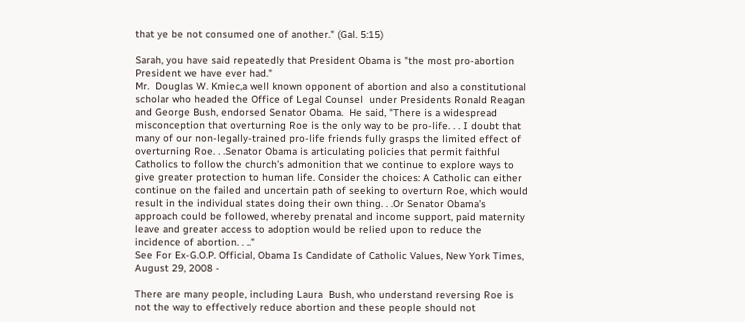that ye be not consumed one of another." (Gal. 5:15)

Sarah, you have said repeatedly that President Obama is "the most pro-abortion President we have ever had."
Mr.  Douglas W. Kmiec,a well known opponent of abortion and also a constitutional scholar who headed the Office of Legal Counsel  under Presidents Ronald Reagan and George Bush, endorsed Senator Obama.  He said, "There is a widespread misconception that overturning Roe is the only way to be pro-life. . . I doubt that many of our non-legally-trained pro-life friends fully grasps the limited effect of overturning Roe. . .Senator Obama is articulating policies that permit faithful Catholics to follow the church’s admonition that we continue to explore ways to give greater protection to human life. Consider the choices: A Catholic can either continue on the failed and uncertain path of seeking to overturn Roe, which would result in the individual states doing their own thing. . .Or Senator Obama’s approach could be followed, whereby prenatal and income support, paid maternity leave and greater access to adoption would be relied upon to reduce the incidence of abortion. . .."
See For Ex-G.O.P. Official, Obama Is Candidate of Catholic Values, New York Times, August 29, 2008 -

There are many people, including Laura  Bush, who understand reversing Roe is not the way to effectively reduce abortion and these people should not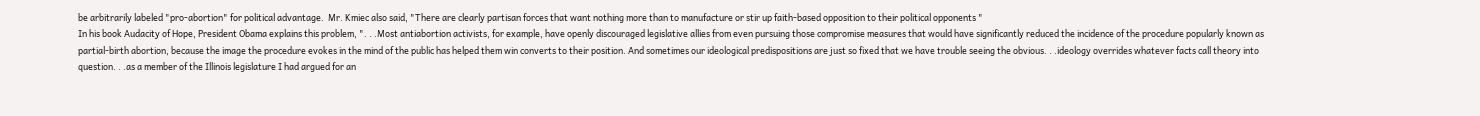be arbitrarily labeled "pro-abortion" for political advantage.  Mr. Kmiec also said, "There are clearly partisan forces that want nothing more than to manufacture or stir up faith-based opposition to their political opponents "
In his book Audacity of Hope, President Obama explains this problem, ". . .Most antiabortion activists, for example, have openly discouraged legislative allies from even pursuing those compromise measures that would have significantly reduced the incidence of the procedure popularly known as partial-birth abortion, because the image the procedure evokes in the mind of the public has helped them win converts to their position. And sometimes our ideological predispositions are just so fixed that we have trouble seeing the obvious. . .ideology overrides whatever facts call theory into question. . .as a member of the Illinois legislature I had argued for an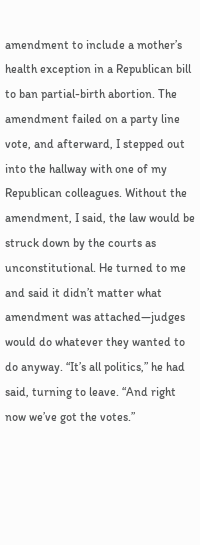amendment to include a mother’s health exception in a Republican bill to ban partial-birth abortion. The amendment failed on a party line vote, and afterward, I stepped out into the hallway with one of my Republican colleagues. Without the amendment, I said, the law would be struck down by the courts as unconstitutional. He turned to me and said it didn’t matter what amendment was attached—judges would do whatever they wanted to do anyway. “It’s all politics,” he had said, turning to leave. “And right now we’ve got the votes.”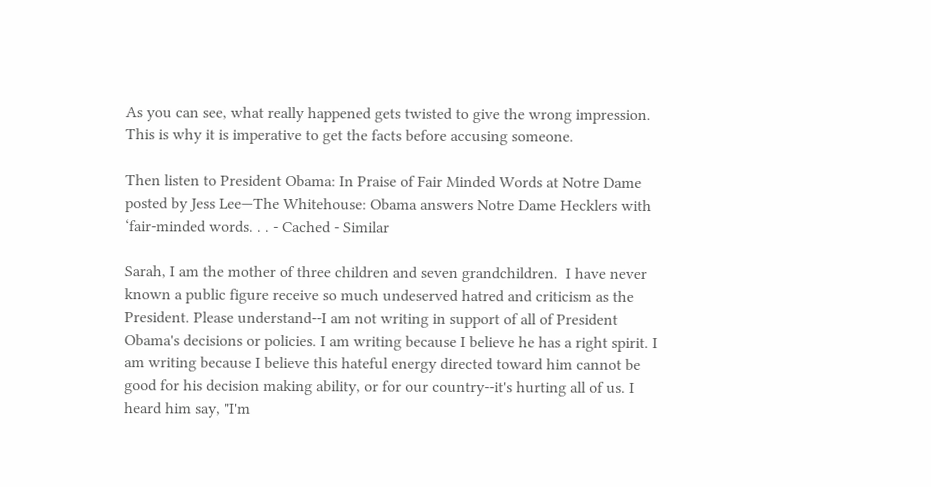As you can see, what really happened gets twisted to give the wrong impression. This is why it is imperative to get the facts before accusing someone.

Then listen to President Obama: In Praise of Fair Minded Words at Notre Dame posted by Jess Lee—The Whitehouse: Obama answers Notre Dame Hecklers with ‘fair-minded words. . . - Cached - Similar

Sarah, I am the mother of three children and seven grandchildren.  I have never known a public figure receive so much undeserved hatred and criticism as the President. Please understand--I am not writing in support of all of President Obama's decisions or policies. I am writing because I believe he has a right spirit. I am writing because I believe this hateful energy directed toward him cannot be good for his decision making ability, or for our country--it's hurting all of us. I heard him say, "I'm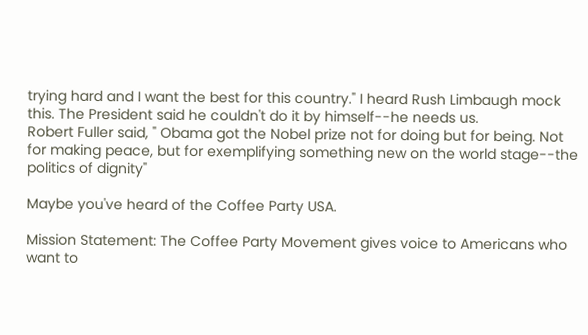trying hard and I want the best for this country." I heard Rush Limbaugh mock this. The President said he couldn't do it by himself--he needs us.
Robert Fuller said, " Obama got the Nobel prize not for doing but for being. Not for making peace, but for exemplifying something new on the world stage--the politics of dignity"

Maybe you've heard of the Coffee Party USA.

Mission Statement: The Coffee Party Movement gives voice to Americans who want to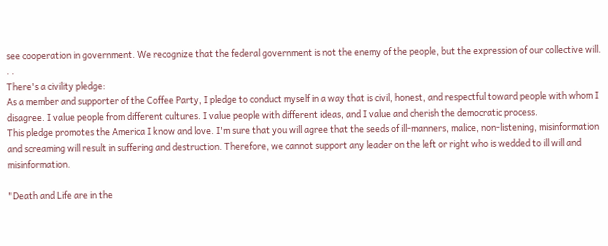see cooperation in government. We recognize that the federal government is not the enemy of the people, but the expression of our collective will. . .
There's a civility pledge:
As a member and supporter of the Coffee Party, I pledge to conduct myself in a way that is civil, honest, and respectful toward people with whom I disagree. I value people from different cultures. I value people with different ideas, and I value and cherish the democratic process.
This pledge promotes the America I know and love. I'm sure that you will agree that the seeds of ill-manners, malice, non-listening, misinformation and screaming will result in suffering and destruction. Therefore, we cannot support any leader on the left or right who is wedded to ill will and misinformation.

"Death and Life are in the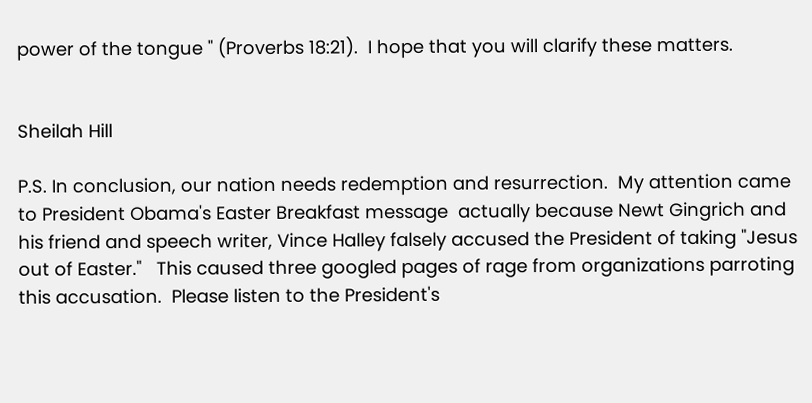power of the tongue " (Proverbs 18:21).  I hope that you will clarify these matters.


Sheilah Hill

P.S. In conclusion, our nation needs redemption and resurrection.  My attention came to President Obama's Easter Breakfast message  actually because Newt Gingrich and his friend and speech writer, Vince Halley falsely accused the President of taking "Jesus out of Easter."   This caused three googled pages of rage from organizations parroting this accusation.  Please listen to the President's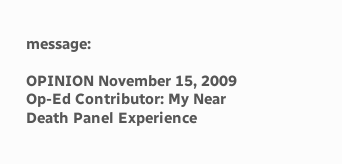message:

OPINION November 15, 2009
Op-Ed Contributor: My Near Death Panel Experience